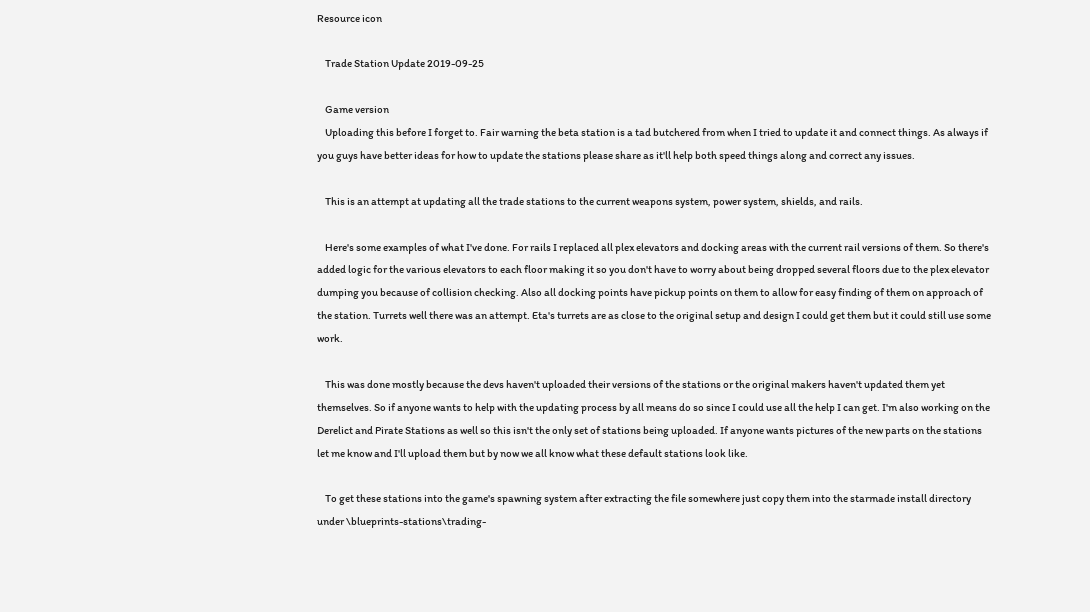Resource icon

    Trade Station Update 2019-09-25

    Game version
    Uploading this before I forget to. Fair warning the beta station is a tad butchered from when I tried to update it and connect things. As always if you guys have better ideas for how to update the stations please share as it'll help both speed things along and correct any issues.

    This is an attempt at updating all the trade stations to the current weapons system, power system, shields, and rails.

    Here's some examples of what I've done. For rails I replaced all plex elevators and docking areas with the current rail versions of them. So there's added logic for the various elevators to each floor making it so you don't have to worry about being dropped several floors due to the plex elevator dumping you because of collision checking. Also all docking points have pickup points on them to allow for easy finding of them on approach of the station. Turrets well there was an attempt. Eta's turrets are as close to the original setup and design I could get them but it could still use some work.

    This was done mostly because the devs haven't uploaded their versions of the stations or the original makers haven't updated them yet themselves. So if anyone wants to help with the updating process by all means do so since I could use all the help I can get. I'm also working on the Derelict and Pirate Stations as well so this isn't the only set of stations being uploaded. If anyone wants pictures of the new parts on the stations let me know and I'll upload them but by now we all know what these default stations look like.

    To get these stations into the game's spawning system after extracting the file somewhere just copy them into the starmade install directory under \blueprints-stations\trading-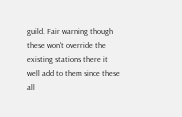guild. Fair warning though these won't override the existing stations there it well add to them since these all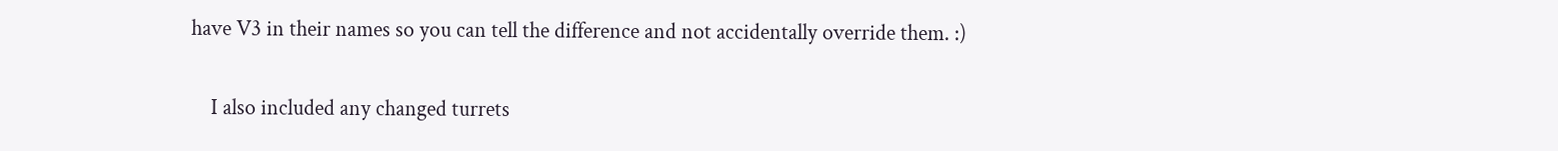have V3 in their names so you can tell the difference and not accidentally override them. :)

    I also included any changed turrets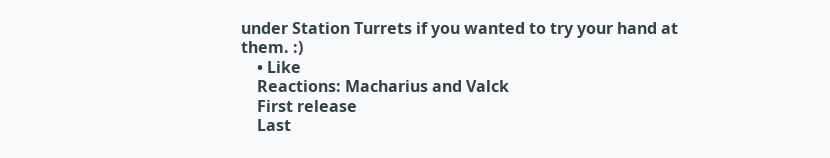under Station Turrets if you wanted to try your hand at them. :)
    • Like
    Reactions: Macharius and Valck
    First release
    Last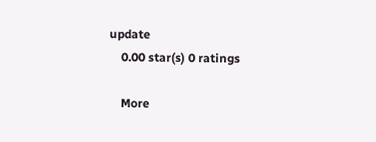update
    0.00 star(s) 0 ratings

    More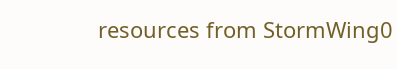resources from StormWing0